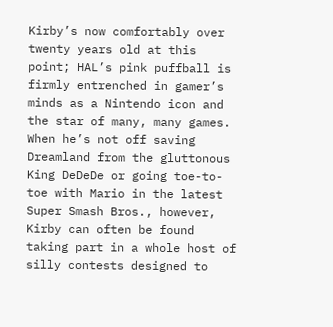Kirby’s now comfortably over twenty years old at this point; HAL’s pink puffball is firmly entrenched in gamer’s minds as a Nintendo icon and the star of many, many games. When he’s not off saving Dreamland from the gluttonous King DeDeDe or going toe-to-toe with Mario in the latest Super Smash Bros., however, Kirby can often be found taking part in a whole host of silly contests designed to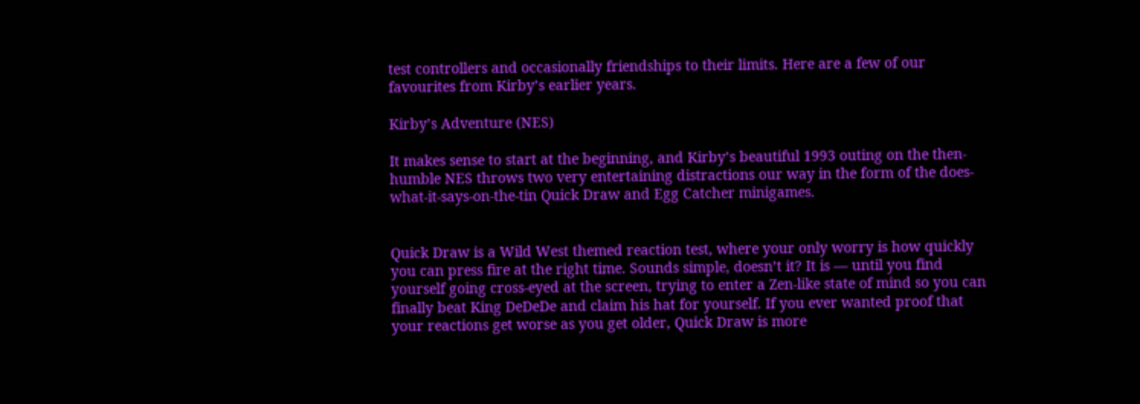test controllers and occasionally friendships to their limits. Here are a few of our favourites from Kirby’s earlier years.

Kirby’s Adventure (NES)

It makes sense to start at the beginning, and Kirby’s beautiful 1993 outing on the then-humble NES throws two very entertaining distractions our way in the form of the does-what-it-says-on-the-tin Quick Draw and Egg Catcher minigames.


Quick Draw is a Wild West themed reaction test, where your only worry is how quickly you can press fire at the right time. Sounds simple, doesn’t it? It is — until you find yourself going cross-eyed at the screen, trying to enter a Zen-like state of mind so you can finally beat King DeDeDe and claim his hat for yourself. If you ever wanted proof that your reactions get worse as you get older, Quick Draw is more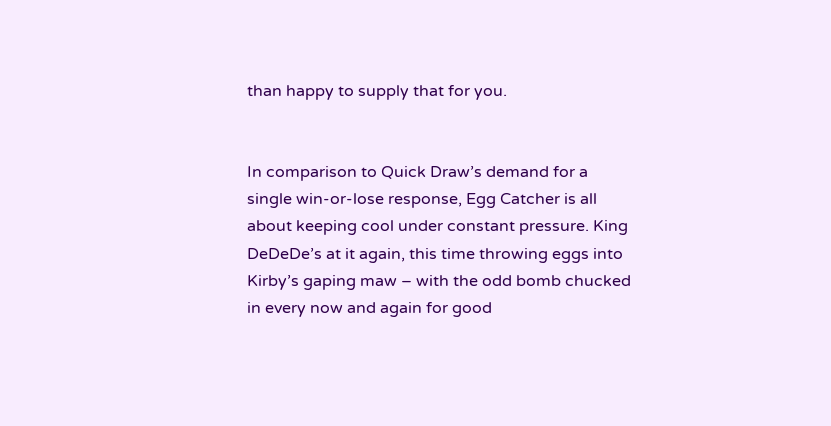than happy to supply that for you.


In comparison to Quick Draw’s demand for a single win-or-lose response, Egg Catcher is all about keeping cool under constant pressure. King DeDeDe’s at it again, this time throwing eggs into Kirby’s gaping maw – with the odd bomb chucked in every now and again for good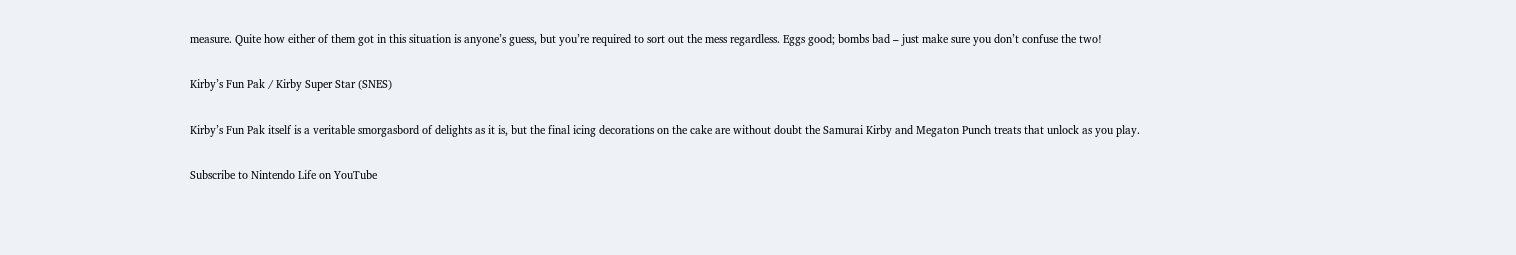measure. Quite how either of them got in this situation is anyone’s guess, but you’re required to sort out the mess regardless. Eggs good; bombs bad – just make sure you don’t confuse the two!

Kirby’s Fun Pak / Kirby Super Star (SNES)

Kirby’s Fun Pak itself is a veritable smorgasbord of delights as it is, but the final icing decorations on the cake are without doubt the Samurai Kirby and Megaton Punch treats that unlock as you play.

Subscribe to Nintendo Life on YouTube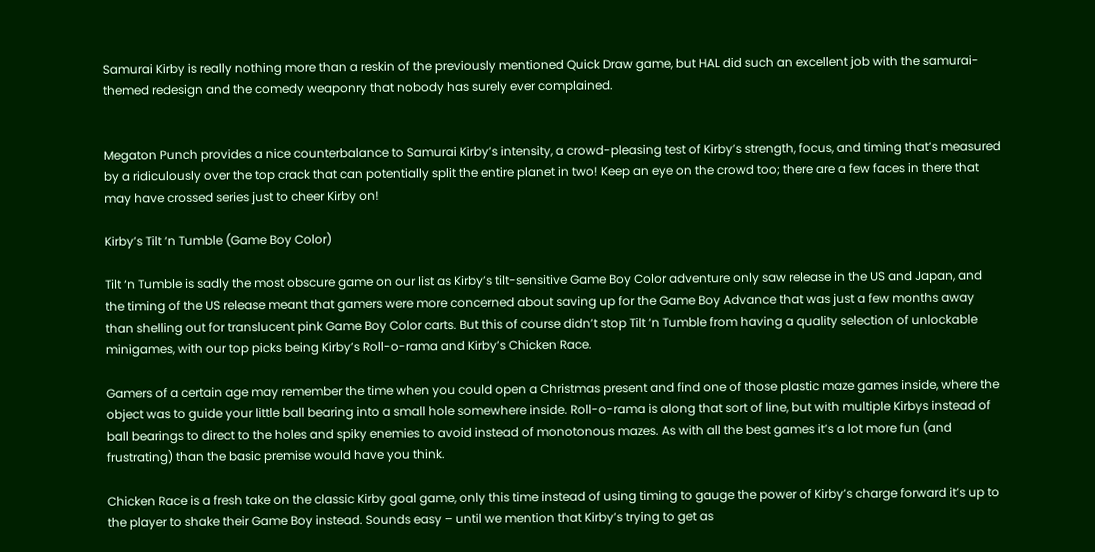Samurai Kirby is really nothing more than a reskin of the previously mentioned Quick Draw game, but HAL did such an excellent job with the samurai-themed redesign and the comedy weaponry that nobody has surely ever complained.


Megaton Punch provides a nice counterbalance to Samurai Kirby’s intensity, a crowd-pleasing test of Kirby’s strength, focus, and timing that’s measured by a ridiculously over the top crack that can potentially split the entire planet in two! Keep an eye on the crowd too; there are a few faces in there that may have crossed series just to cheer Kirby on!

Kirby’s Tilt ‘n Tumble (Game Boy Color)

Tilt ‘n Tumble is sadly the most obscure game on our list as Kirby’s tilt-sensitive Game Boy Color adventure only saw release in the US and Japan, and the timing of the US release meant that gamers were more concerned about saving up for the Game Boy Advance that was just a few months away than shelling out for translucent pink Game Boy Color carts. But this of course didn’t stop Tilt ‘n Tumble from having a quality selection of unlockable minigames, with our top picks being Kirby’s Roll-o-rama and Kirby’s Chicken Race.

Gamers of a certain age may remember the time when you could open a Christmas present and find one of those plastic maze games inside, where the object was to guide your little ball bearing into a small hole somewhere inside. Roll-o-rama is along that sort of line, but with multiple Kirbys instead of ball bearings to direct to the holes and spiky enemies to avoid instead of monotonous mazes. As with all the best games it’s a lot more fun (and frustrating) than the basic premise would have you think.

Chicken Race is a fresh take on the classic Kirby goal game, only this time instead of using timing to gauge the power of Kirby’s charge forward it’s up to the player to shake their Game Boy instead. Sounds easy – until we mention that Kirby’s trying to get as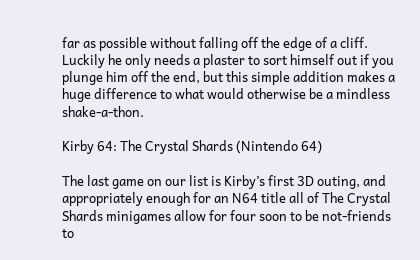far as possible without falling off the edge of a cliff. Luckily he only needs a plaster to sort himself out if you plunge him off the end, but this simple addition makes a huge difference to what would otherwise be a mindless shake-a-thon.

Kirby 64: The Crystal Shards (Nintendo 64)

The last game on our list is Kirby’s first 3D outing, and appropriately enough for an N64 title all of The Crystal Shards minigames allow for four soon to be not-friends to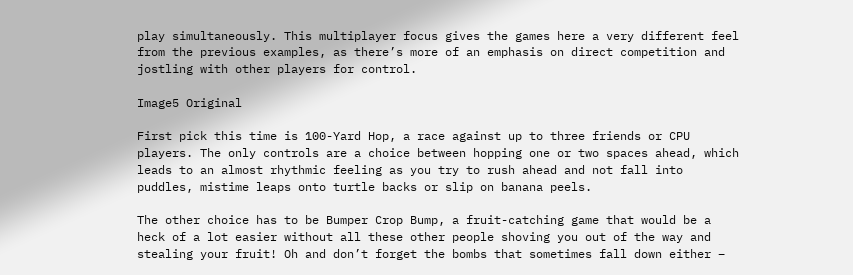play simultaneously. This multiplayer focus gives the games here a very different feel from the previous examples, as there’s more of an emphasis on direct competition and jostling with other players for control.

Image5 Original

First pick this time is 100-Yard Hop, a race against up to three friends or CPU players. The only controls are a choice between hopping one or two spaces ahead, which leads to an almost rhythmic feeling as you try to rush ahead and not fall into puddles, mistime leaps onto turtle backs or slip on banana peels.

The other choice has to be Bumper Crop Bump, a fruit-catching game that would be a heck of a lot easier without all these other people shoving you out of the way and stealing your fruit! Oh and don’t forget the bombs that sometimes fall down either –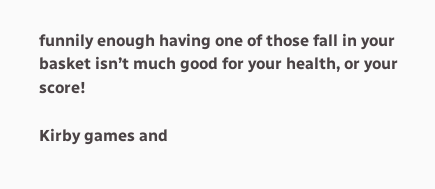funnily enough having one of those fall in your basket isn’t much good for your health, or your score!

Kirby games and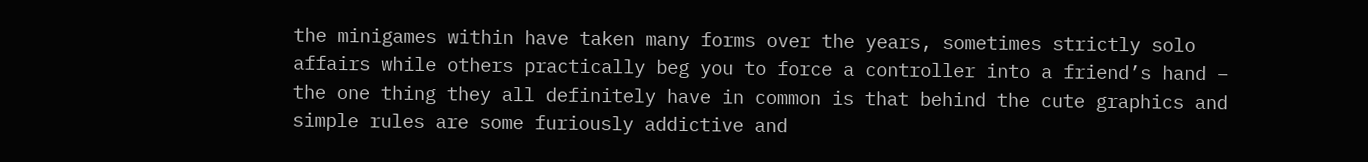the minigames within have taken many forms over the years, sometimes strictly solo affairs while others practically beg you to force a controller into a friend’s hand – the one thing they all definitely have in common is that behind the cute graphics and simple rules are some furiously addictive and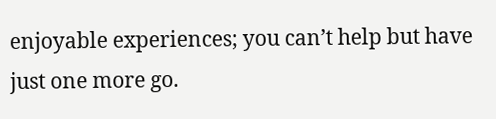enjoyable experiences; you can’t help but have just one more go.